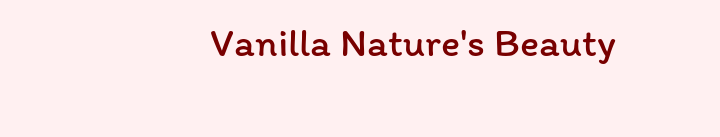Vanilla Nature's Beauty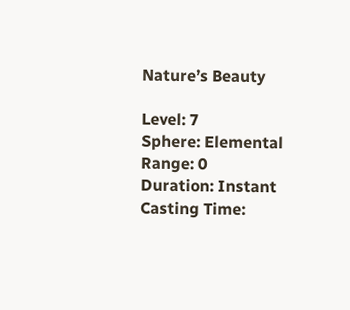Nature’s Beauty

Level: 7
Sphere: Elemental
Range: 0
Duration: Instant
Casting Time: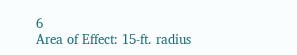6
Area of Effect: 15-ft. radius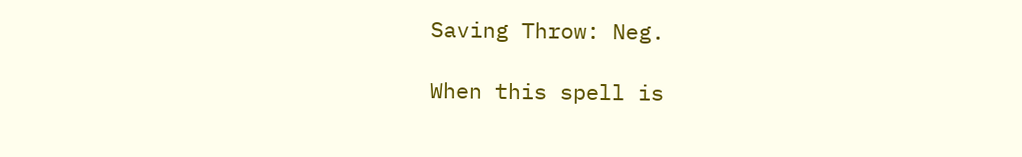Saving Throw: Neg.

When this spell is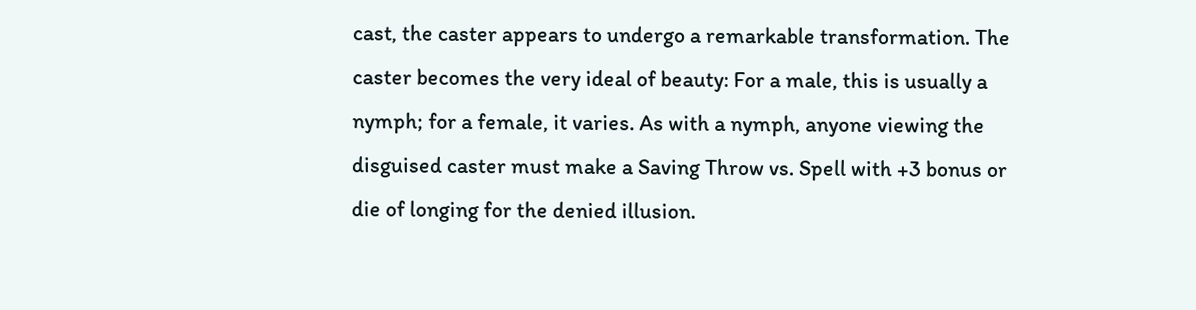cast, the caster appears to undergo a remarkable transformation. The caster becomes the very ideal of beauty: For a male, this is usually a nymph; for a female, it varies. As with a nymph, anyone viewing the disguised caster must make a Saving Throw vs. Spell with +3 bonus or die of longing for the denied illusion.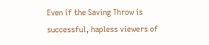Even if the Saving Throw is successful, hapless viewers of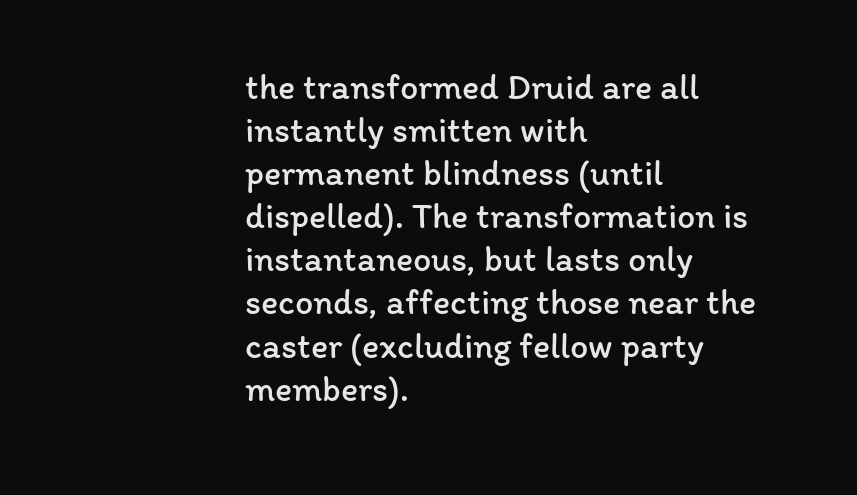the transformed Druid are all instantly smitten with permanent blindness (until dispelled). The transformation is instantaneous, but lasts only seconds, affecting those near the caster (excluding fellow party members).